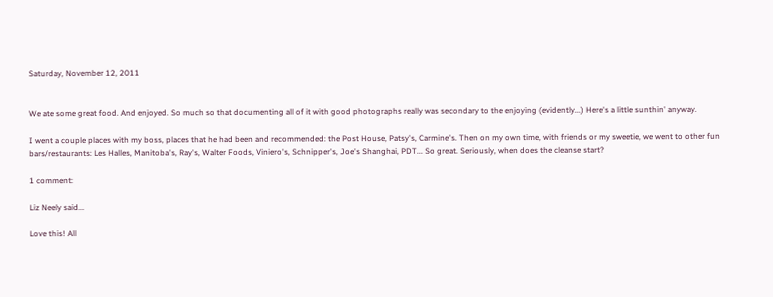Saturday, November 12, 2011


We ate some great food. And enjoyed. So much so that documenting all of it with good photographs really was secondary to the enjoying (evidently...) Here's a little sunthin' anyway.

I went a couple places with my boss, places that he had been and recommended: the Post House, Patsy's, Carmine's. Then on my own time, with friends or my sweetie, we went to other fun bars/restaurants: Les Halles, Manitoba's, Ray's, Walter Foods, Viniero's, Schnipper's, Joe's Shanghai, PDT... So great. Seriously, when does the cleanse start?

1 comment:

Liz Neely said...

Love this! All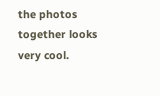the photos together looks very cool.